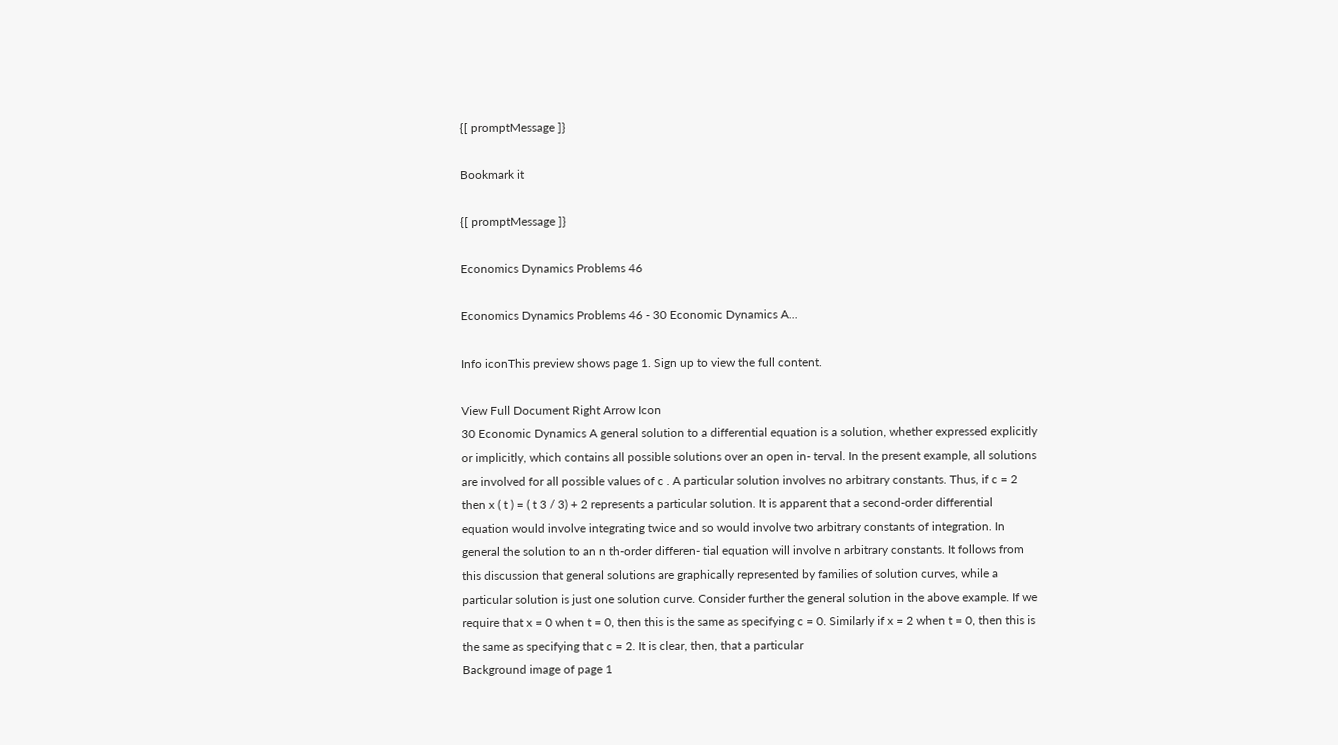{[ promptMessage ]}

Bookmark it

{[ promptMessage ]}

Economics Dynamics Problems 46

Economics Dynamics Problems 46 - 30 Economic Dynamics A...

Info iconThis preview shows page 1. Sign up to view the full content.

View Full Document Right Arrow Icon
30 Economic Dynamics A general solution to a differential equation is a solution, whether expressed explicitly or implicitly, which contains all possible solutions over an open in- terval. In the present example, all solutions are involved for all possible values of c . A particular solution involves no arbitrary constants. Thus, if c = 2 then x ( t ) = ( t 3 / 3) + 2 represents a particular solution. It is apparent that a second-order differential equation would involve integrating twice and so would involve two arbitrary constants of integration. In general the solution to an n th-order differen- tial equation will involve n arbitrary constants. It follows from this discussion that general solutions are graphically represented by families of solution curves, while a particular solution is just one solution curve. Consider further the general solution in the above example. If we require that x = 0 when t = 0, then this is the same as specifying c = 0. Similarly if x = 2 when t = 0, then this is the same as specifying that c = 2. It is clear, then, that a particular
Background image of page 1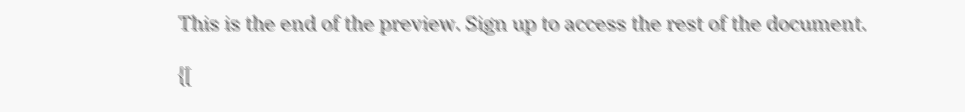This is the end of the preview. Sign up to access the rest of the document.

{[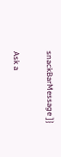snackBarMessage ]}

Ask a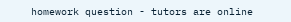homework question - tutors are online